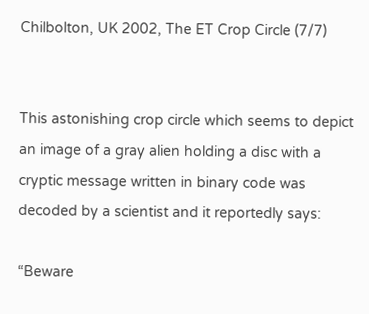Chilbolton, UK 2002, The ET Crop Circle (7/7)


This astonishing crop circle which seems to depict an image of a gray alien holding a disc with a cryptic message written in binary code was decoded by a scientist and it reportedly says:

“Beware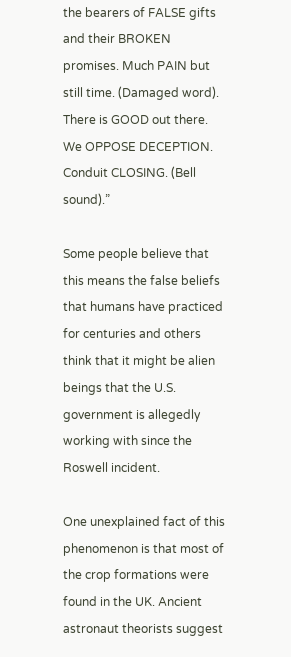the bearers of FALSE gifts and their BROKEN promises. Much PAIN but still time. (Damaged word). There is GOOD out there. We OPPOSE DECEPTION. Conduit CLOSING. (Bell sound).”

Some people believe that this means the false beliefs that humans have practiced for centuries and others think that it might be alien beings that the U.S. government is allegedly working with since the Roswell incident.

One unexplained fact of this phenomenon is that most of the crop formations were found in the UK. Ancient astronaut theorists suggest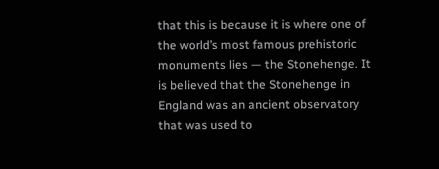that this is because it is where one of the world’s most famous prehistoric monuments lies — the Stonehenge. It is believed that the Stonehenge in England was an ancient observatory that was used to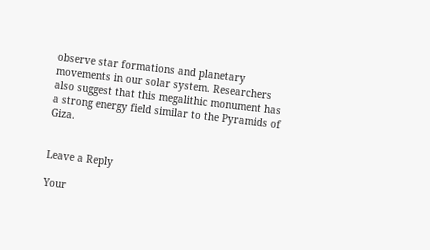observe star formations and planetary movements in our solar system. Researchers also suggest that this megalithic monument has a strong energy field similar to the Pyramids of Giza.


Leave a Reply

Your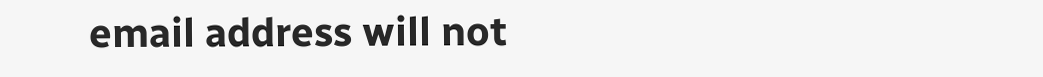email address will not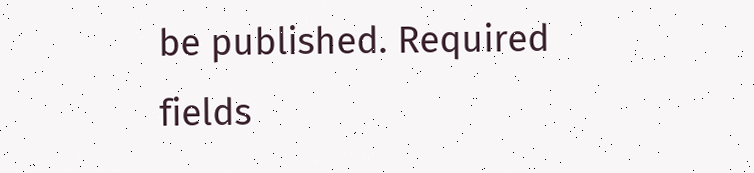be published. Required fields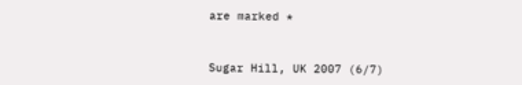are marked *


Sugar Hill, UK 2007 (6/7)